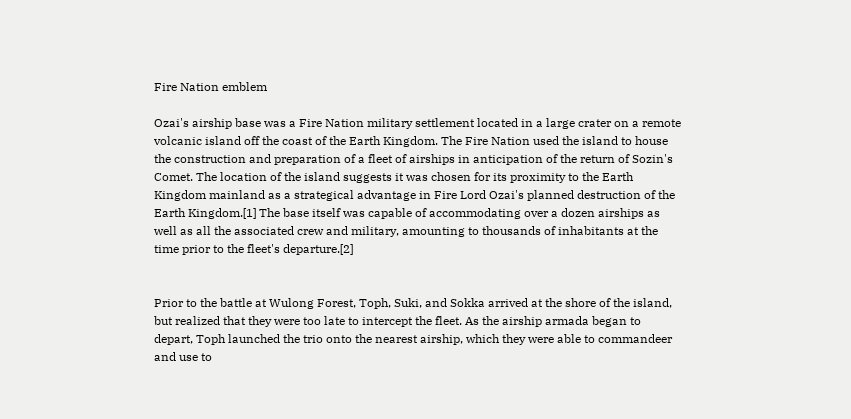Fire Nation emblem

Ozai's airship base was a Fire Nation military settlement located in a large crater on a remote volcanic island off the coast of the Earth Kingdom. The Fire Nation used the island to house the construction and preparation of a fleet of airships in anticipation of the return of Sozin's Comet. The location of the island suggests it was chosen for its proximity to the Earth Kingdom mainland as a strategical advantage in Fire Lord Ozai's planned destruction of the Earth Kingdom.[1] The base itself was capable of accommodating over a dozen airships as well as all the associated crew and military, amounting to thousands of inhabitants at the time prior to the fleet's departure.[2]


Prior to the battle at Wulong Forest, Toph, Suki, and Sokka arrived at the shore of the island, but realized that they were too late to intercept the fleet. As the airship armada began to depart, Toph launched the trio onto the nearest airship, which they were able to commandeer and use to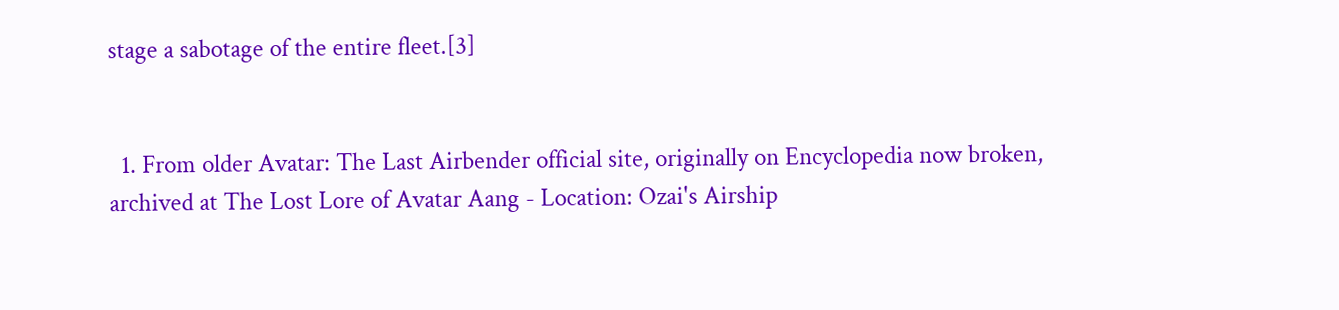stage a sabotage of the entire fleet.[3]


  1. From older Avatar: The Last Airbender official site, originally on Encyclopedia now broken, archived at The Lost Lore of Avatar Aang - Location: Ozai's Airship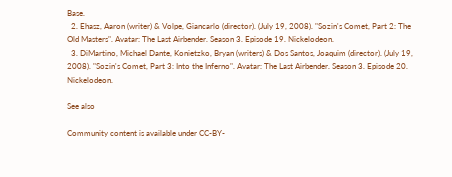Base.
  2. Ehasz, Aaron (writer) & Volpe, Giancarlo (director). (July 19, 2008). "Sozin's Comet, Part 2: The Old Masters". Avatar: The Last Airbender. Season 3. Episode 19. Nickelodeon.
  3. DiMartino, Michael Dante, Konietzko, Bryan (writers) & Dos Santos, Joaquim (director). (July 19, 2008). "Sozin's Comet, Part 3: Into the Inferno". Avatar: The Last Airbender. Season 3. Episode 20. Nickelodeon.

See also

Community content is available under CC-BY-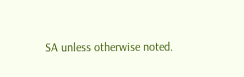SA unless otherwise noted.